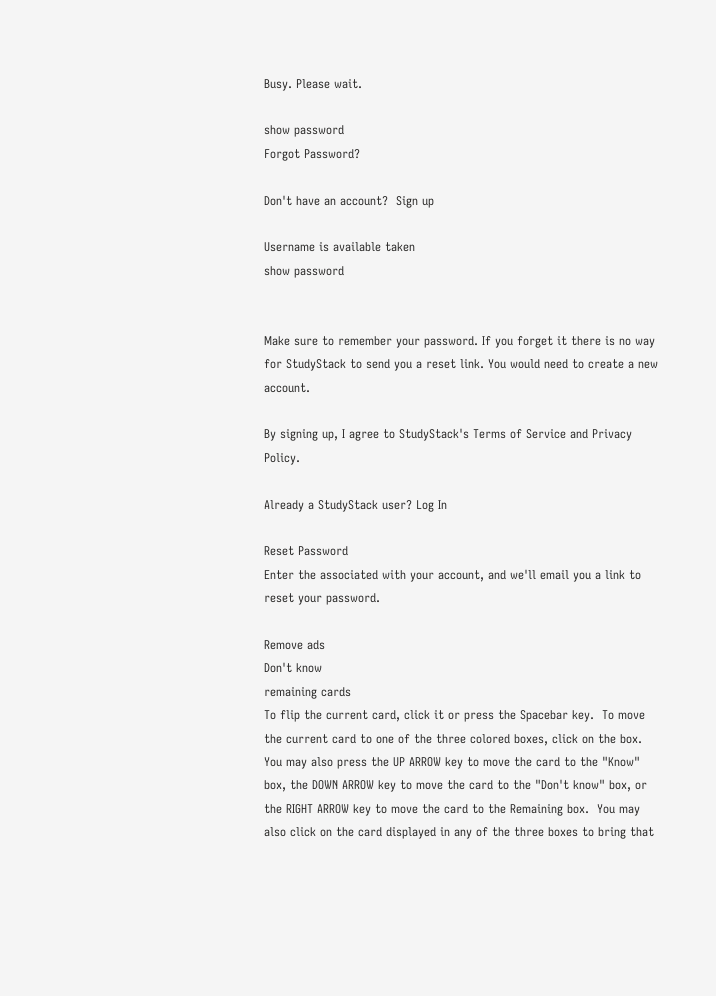Busy. Please wait.

show password
Forgot Password?

Don't have an account?  Sign up

Username is available taken
show password


Make sure to remember your password. If you forget it there is no way for StudyStack to send you a reset link. You would need to create a new account.

By signing up, I agree to StudyStack's Terms of Service and Privacy Policy.

Already a StudyStack user? Log In

Reset Password
Enter the associated with your account, and we'll email you a link to reset your password.

Remove ads
Don't know
remaining cards
To flip the current card, click it or press the Spacebar key.  To move the current card to one of the three colored boxes, click on the box.  You may also press the UP ARROW key to move the card to the "Know" box, the DOWN ARROW key to move the card to the "Don't know" box, or the RIGHT ARROW key to move the card to the Remaining box.  You may also click on the card displayed in any of the three boxes to bring that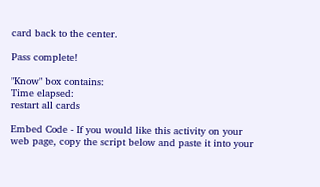card back to the center.

Pass complete!

"Know" box contains:
Time elapsed:
restart all cards

Embed Code - If you would like this activity on your web page, copy the script below and paste it into your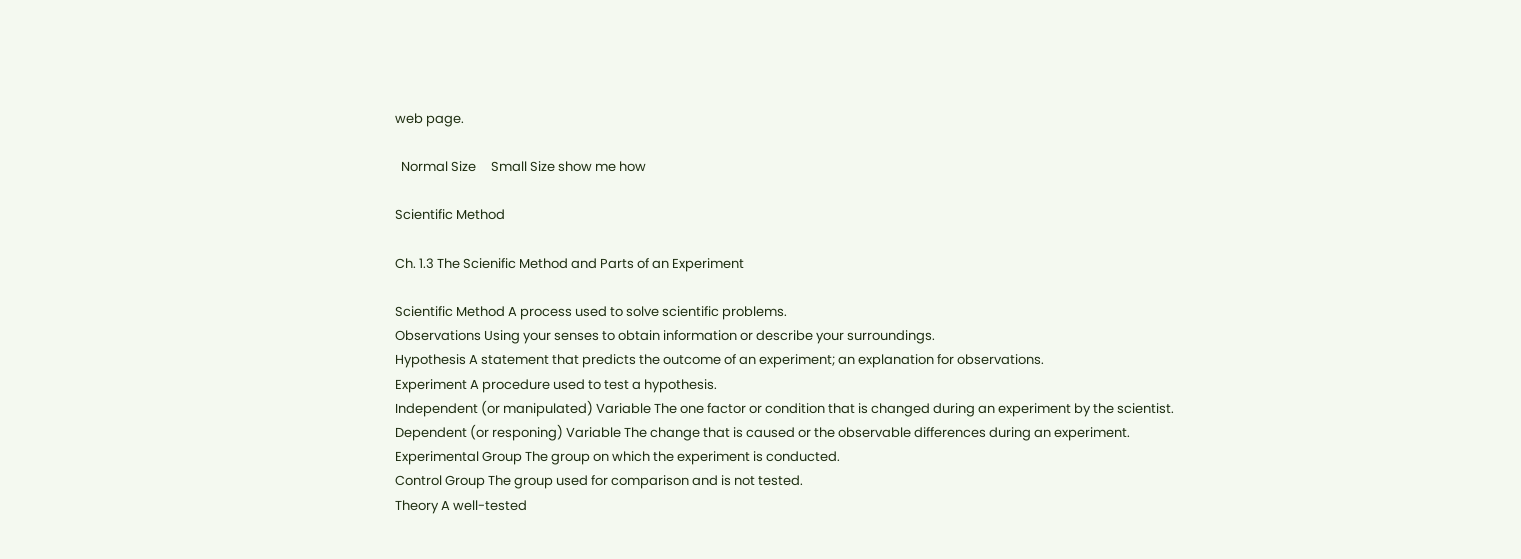web page.

  Normal Size     Small Size show me how

Scientific Method

Ch. 1.3 The Scienific Method and Parts of an Experiment

Scientific Method A process used to solve scientific problems.
Observations Using your senses to obtain information or describe your surroundings.
Hypothesis A statement that predicts the outcome of an experiment; an explanation for observations.
Experiment A procedure used to test a hypothesis.
Independent (or manipulated) Variable The one factor or condition that is changed during an experiment by the scientist.
Dependent (or responing) Variable The change that is caused or the observable differences during an experiment.
Experimental Group The group on which the experiment is conducted.
Control Group The group used for comparison and is not tested.
Theory A well-tested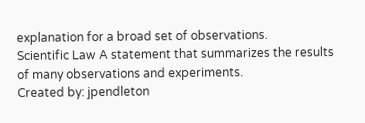explanation for a broad set of observations.
Scientific Law A statement that summarizes the results of many observations and experiments.
Created by: jpendleton